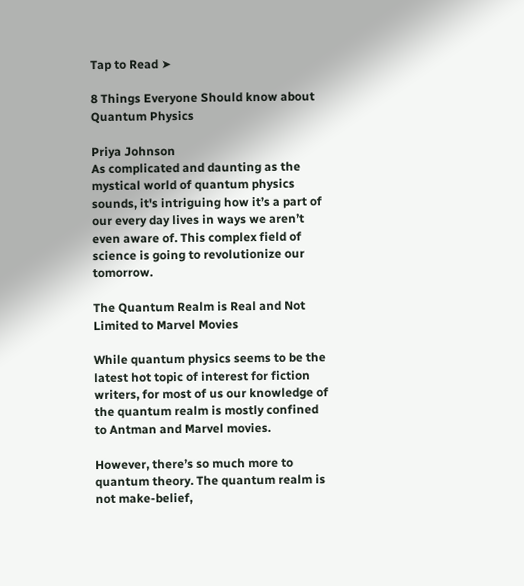Tap to Read ➤

8 Things Everyone Should know about Quantum Physics

Priya Johnson
As complicated and daunting as the mystical world of quantum physics sounds, it's intriguing how it’s a part of our every day lives in ways we aren’t even aware of. This complex field of science is going to revolutionize our tomorrow.

The Quantum Realm is Real and Not Limited to Marvel Movies

While quantum physics seems to be the latest hot topic of interest for fiction writers, for most of us our knowledge of the quantum realm is mostly confined to Antman and Marvel movies.

However, there’s so much more to quantum theory. The quantum realm is not make-belief,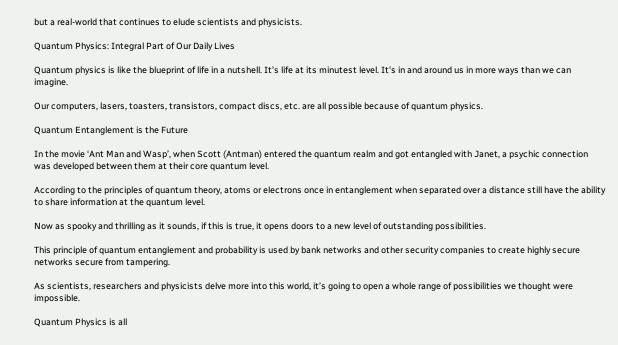but a real-world that continues to elude scientists and physicists.

Quantum Physics: Integral Part of Our Daily Lives

Quantum physics is like the blueprint of life in a nutshell. It’s life at its minutest level. It's in and around us in more ways than we can imagine.

Our computers, lasers, toasters, transistors, compact discs, etc. are all possible because of quantum physics.

Quantum Entanglement is the Future

In the movie ‘Ant Man and Wasp’, when Scott (Antman) entered the quantum realm and got entangled with Janet, a psychic connection was developed between them at their core quantum level.

According to the principles of quantum theory, atoms or electrons once in entanglement when separated over a distance still have the ability to share information at the quantum level.

Now as spooky and thrilling as it sounds, if this is true, it opens doors to a new level of outstanding possibilities.

This principle of quantum entanglement and probability is used by bank networks and other security companies to create highly secure networks secure from tampering.

As scientists, researchers and physicists delve more into this world, it’s going to open a whole range of possibilities we thought were impossible.

Quantum Physics is all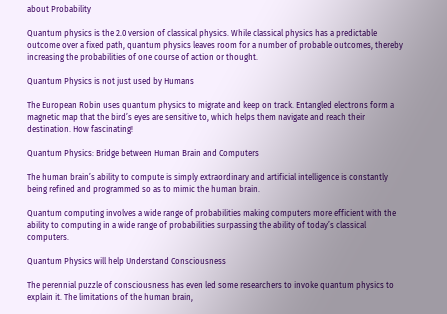about Probability

Quantum physics is the 2.0 version of classical physics. While classical physics has a predictable outcome over a fixed path, quantum physics leaves room for a number of probable outcomes, thereby increasing the probabilities of one course of action or thought.

Quantum Physics is not just used by Humans

The European Robin uses quantum physics to migrate and keep on track. Entangled electrons form a magnetic map that the bird’s eyes are sensitive to, which helps them navigate and reach their destination. How fascinating!

Quantum Physics: Bridge between Human Brain and Computers

The human brain’s ability to compute is simply extraordinary and artificial intelligence is constantly being refined and programmed so as to mimic the human brain.

Quantum computing involves a wide range of probabilities making computers more efficient with the ability to computing in a wide range of probabilities surpassing the ability of today’s classical computers.

Quantum Physics will help Understand Consciousness

The perennial puzzle of consciousness has even led some researchers to invoke quantum physics to explain it. The limitations of the human brain,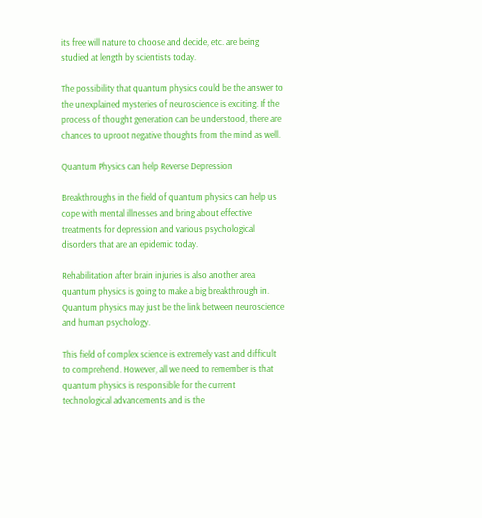its free will nature to choose and decide, etc. are being studied at length by scientists today.

The possibility that quantum physics could be the answer to the unexplained mysteries of neuroscience is exciting. If the process of thought generation can be understood, there are chances to uproot negative thoughts from the mind as well.

Quantum Physics can help Reverse Depression

Breakthroughs in the field of quantum physics can help us cope with mental illnesses and bring about effective treatments for depression and various psychological disorders that are an epidemic today.

Rehabilitation after brain injuries is also another area quantum physics is going to make a big breakthrough in. Quantum physics may just be the link between neuroscience and human psychology.

This field of complex science is extremely vast and difficult to comprehend. However, all we need to remember is that quantum physics is responsible for the current technological advancements and is the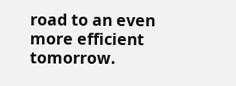road to an even more efficient tomorrow.